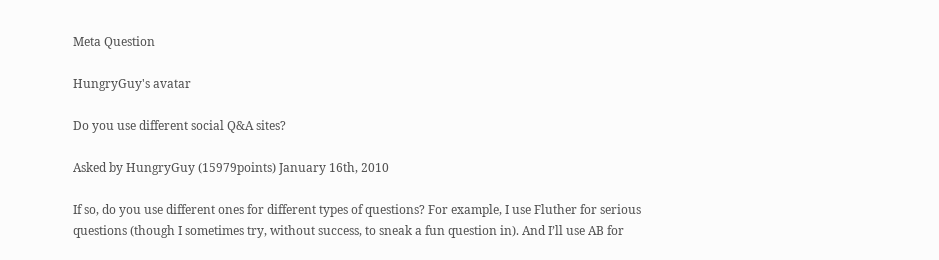Meta Question

HungryGuy's avatar

Do you use different social Q&A sites?

Asked by HungryGuy (15979points) January 16th, 2010

If so, do you use different ones for different types of questions? For example, I use Fluther for serious questions (though I sometimes try, without success, to sneak a fun question in). And I’ll use AB for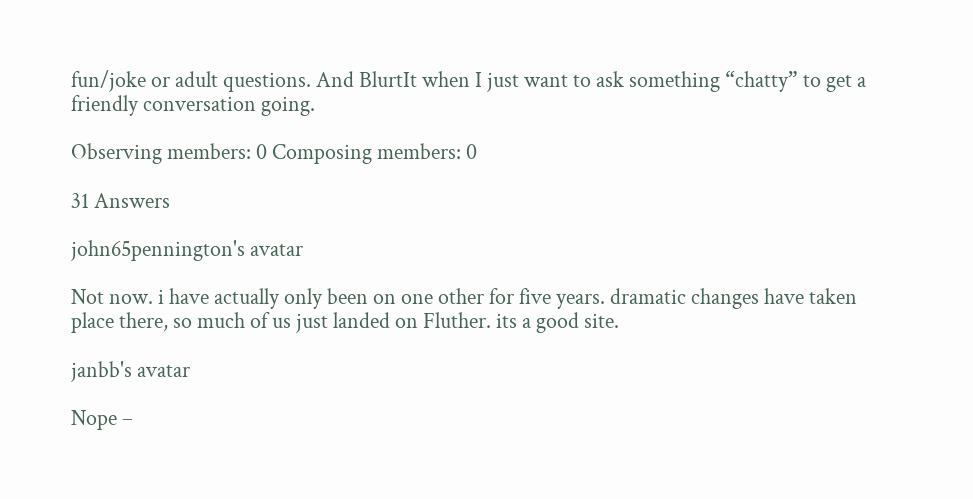fun/joke or adult questions. And BlurtIt when I just want to ask something “chatty” to get a friendly conversation going.

Observing members: 0 Composing members: 0

31 Answers

john65pennington's avatar

Not now. i have actually only been on one other for five years. dramatic changes have taken place there, so much of us just landed on Fluther. its a good site.

janbb's avatar

Nope –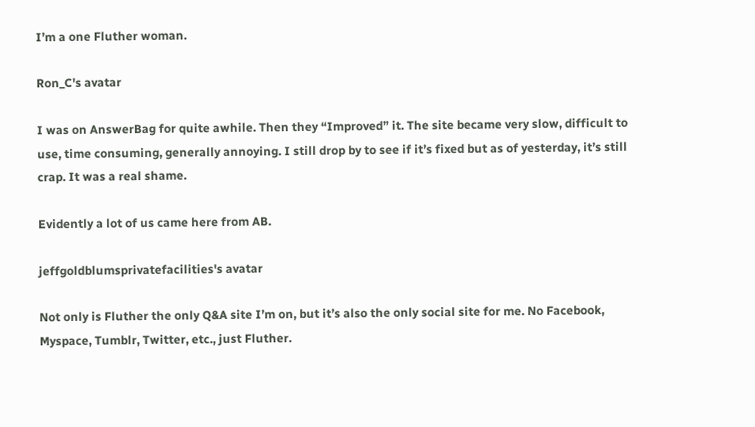I’m a one Fluther woman.

Ron_C's avatar

I was on AnswerBag for quite awhile. Then they “Improved” it. The site became very slow, difficult to use, time consuming, generally annoying. I still drop by to see if it’s fixed but as of yesterday, it’s still crap. It was a real shame.

Evidently a lot of us came here from AB.

jeffgoldblumsprivatefacilities's avatar

Not only is Fluther the only Q&A site I’m on, but it’s also the only social site for me. No Facebook, Myspace, Tumblr, Twitter, etc., just Fluther.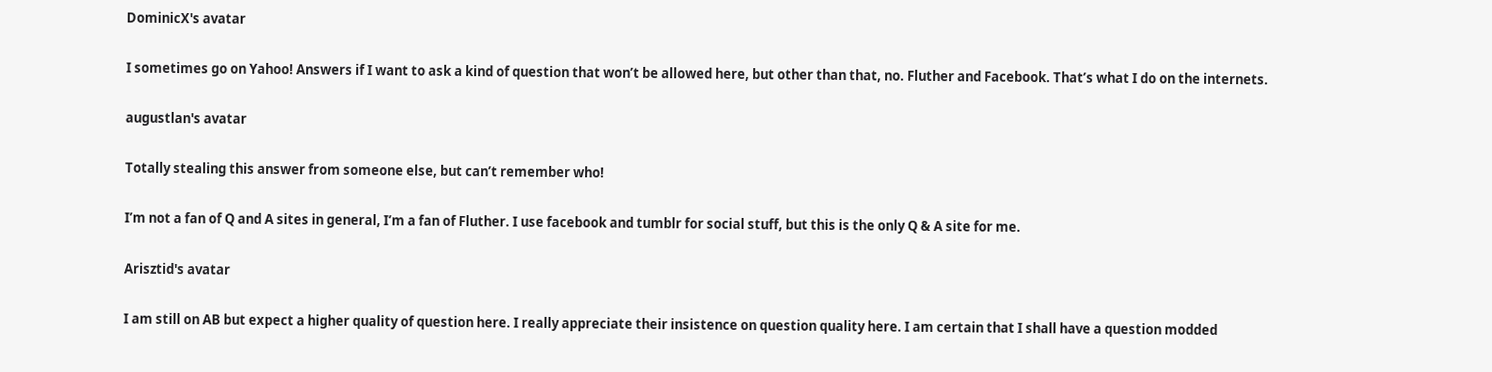DominicX's avatar

I sometimes go on Yahoo! Answers if I want to ask a kind of question that won’t be allowed here, but other than that, no. Fluther and Facebook. That’s what I do on the internets.

augustlan's avatar

Totally stealing this answer from someone else, but can’t remember who!

I’m not a fan of Q and A sites in general, I’m a fan of Fluther. I use facebook and tumblr for social stuff, but this is the only Q & A site for me.

Arisztid's avatar

I am still on AB but expect a higher quality of question here. I really appreciate their insistence on question quality here. I am certain that I shall have a question modded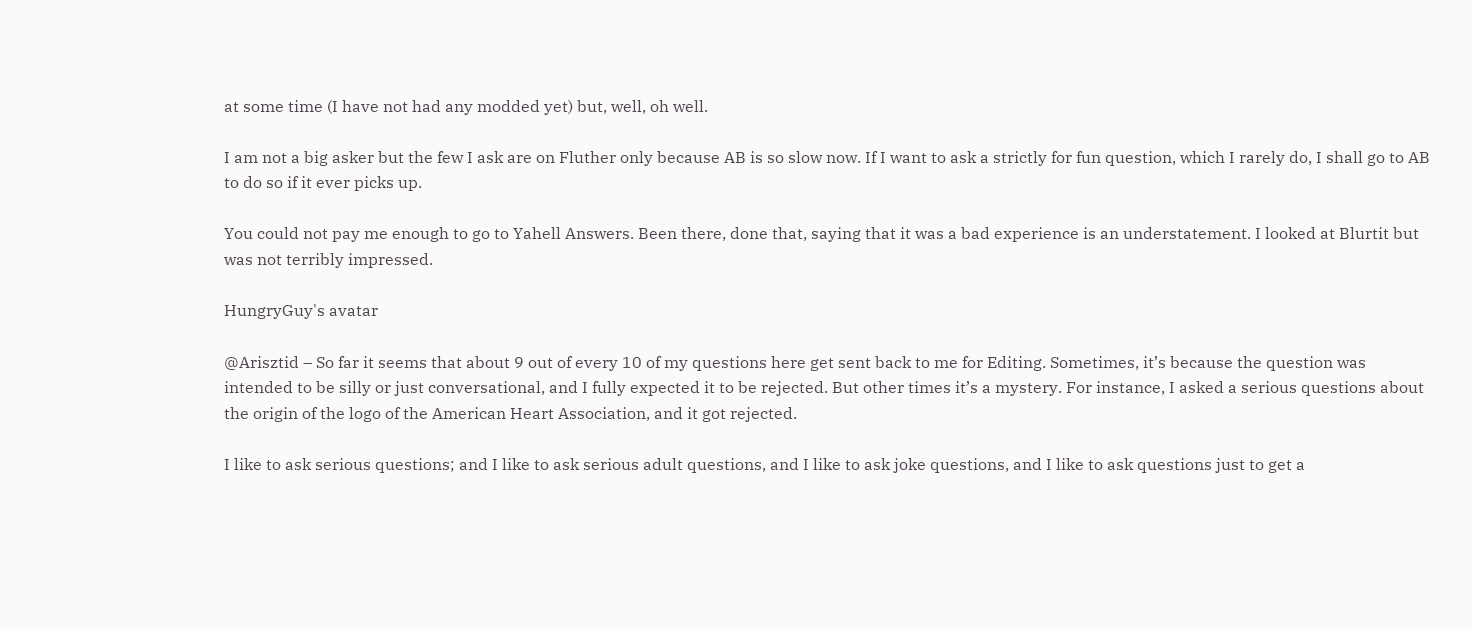at some time (I have not had any modded yet) but, well, oh well.

I am not a big asker but the few I ask are on Fluther only because AB is so slow now. If I want to ask a strictly for fun question, which I rarely do, I shall go to AB to do so if it ever picks up.

You could not pay me enough to go to Yahell Answers. Been there, done that, saying that it was a bad experience is an understatement. I looked at Blurtit but was not terribly impressed.

HungryGuy's avatar

@Arisztid – So far it seems that about 9 out of every 10 of my questions here get sent back to me for Editing. Sometimes, it’s because the question was intended to be silly or just conversational, and I fully expected it to be rejected. But other times it’s a mystery. For instance, I asked a serious questions about the origin of the logo of the American Heart Association, and it got rejected.

I like to ask serious questions; and I like to ask serious adult questions, and I like to ask joke questions, and I like to ask questions just to get a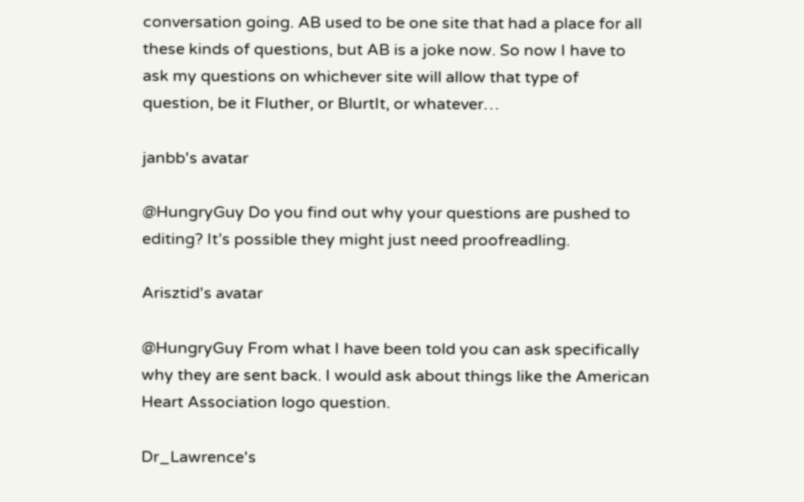conversation going. AB used to be one site that had a place for all these kinds of questions, but AB is a joke now. So now I have to ask my questions on whichever site will allow that type of question, be it Fluther, or BlurtIt, or whatever…

janbb's avatar

@HungryGuy Do you find out why your questions are pushed to editing? It’s possible they might just need proofreadling.

Arisztid's avatar

@HungryGuy From what I have been told you can ask specifically why they are sent back. I would ask about things like the American Heart Association logo question.

Dr_Lawrence's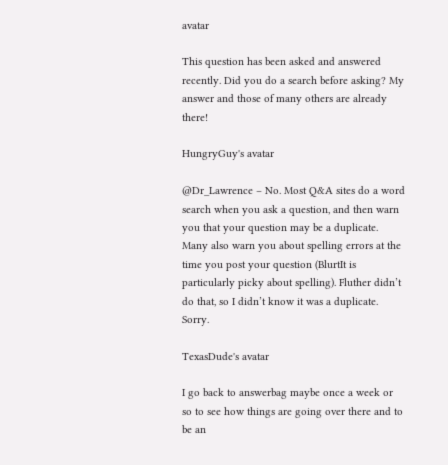avatar

This question has been asked and answered recently. Did you do a search before asking? My answer and those of many others are already there!

HungryGuy's avatar

@Dr_Lawrence – No. Most Q&A sites do a word search when you ask a question, and then warn you that your question may be a duplicate. Many also warn you about spelling errors at the time you post your question (BlurtIt is particularly picky about spelling). Fluther didn’t do that, so I didn’t know it was a duplicate. Sorry.

TexasDude's avatar

I go back to answerbag maybe once a week or so to see how things are going over there and to be an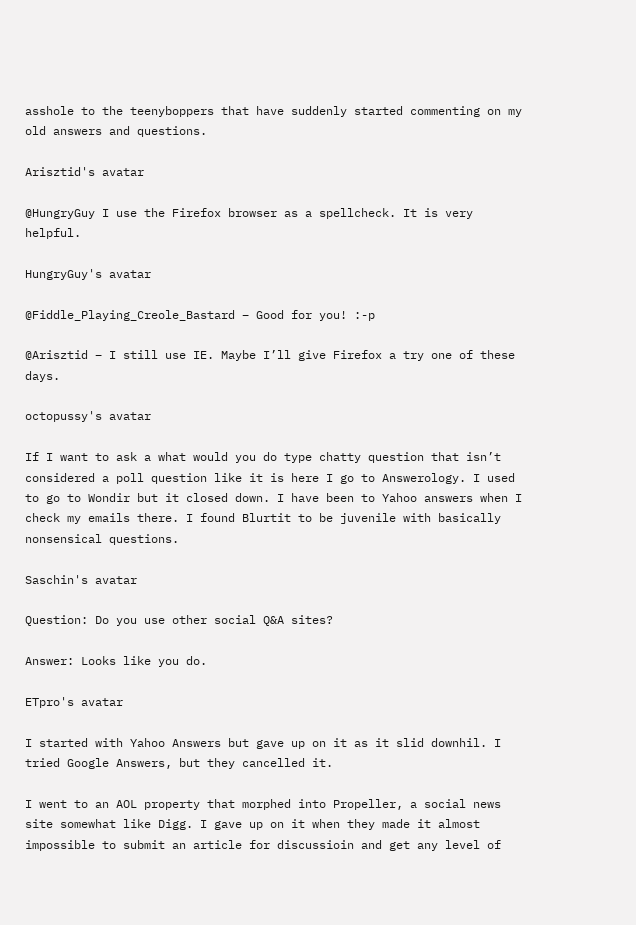asshole to the teenyboppers that have suddenly started commenting on my old answers and questions.

Arisztid's avatar

@HungryGuy I use the Firefox browser as a spellcheck. It is very helpful.

HungryGuy's avatar

@Fiddle_Playing_Creole_Bastard – Good for you! :-p

@Arisztid – I still use IE. Maybe I’ll give Firefox a try one of these days.

octopussy's avatar

If I want to ask a what would you do type chatty question that isn’t considered a poll question like it is here I go to Answerology. I used to go to Wondir but it closed down. I have been to Yahoo answers when I check my emails there. I found Blurtit to be juvenile with basically nonsensical questions.

Saschin's avatar

Question: Do you use other social Q&A sites?

Answer: Looks like you do.

ETpro's avatar

I started with Yahoo Answers but gave up on it as it slid downhil. I tried Google Answers, but they cancelled it.

I went to an AOL property that morphed into Propeller, a social news site somewhat like Digg. I gave up on it when they made it almost impossible to submit an article for discussioin and get any level of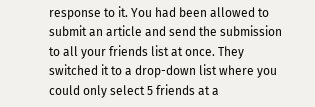response to it. You had been allowed to submit an article and send the submission to all your friends list at once. They switched it to a drop-down list where you could only select 5 friends at a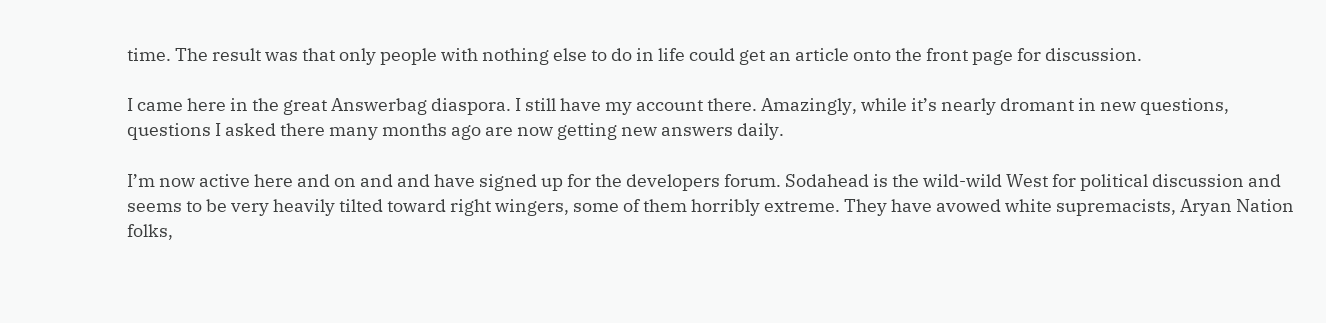time. The result was that only people with nothing else to do in life could get an article onto the front page for discussion.

I came here in the great Answerbag diaspora. I still have my account there. Amazingly, while it’s nearly dromant in new questions, questions I asked there many months ago are now getting new answers daily.

I’m now active here and on and and have signed up for the developers forum. Sodahead is the wild-wild West for political discussion and seems to be very heavily tilted toward right wingers, some of them horribly extreme. They have avowed white supremacists, Aryan Nation folks,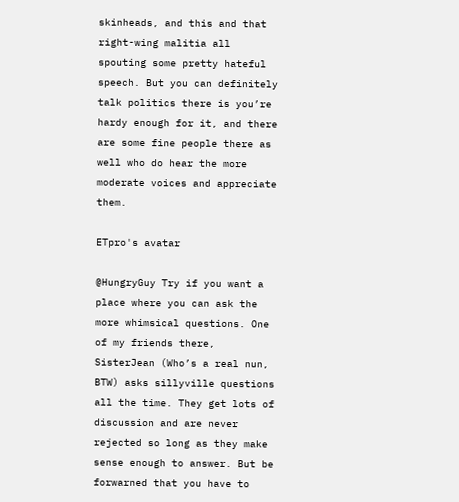skinheads, and this and that right-wing malitia all spouting some pretty hateful speech. But you can definitely talk politics there is you’re hardy enough for it, and there are some fine people there as well who do hear the more moderate voices and appreciate them.

ETpro's avatar

@HungryGuy Try if you want a place where you can ask the more whimsical questions. One of my friends there, SisterJean (Who’s a real nun, BTW) asks sillyville questions all the time. They get lots of discussion and are never rejected so long as they make sense enough to answer. But be forwarned that you have to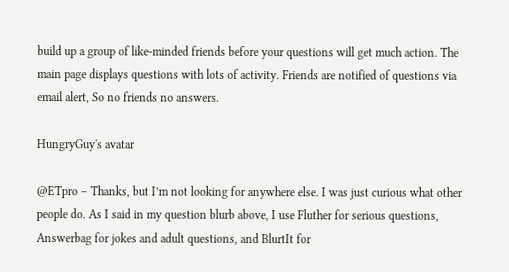build up a group of like-minded friends before your questions will get much action. The main page displays questions with lots of activity. Friends are notified of questions via email alert, So no friends no answers.

HungryGuy's avatar

@ETpro – Thanks, but I’m not looking for anywhere else. I was just curious what other people do. As I said in my question blurb above, I use Fluther for serious questions, Answerbag for jokes and adult questions, and BlurtIt for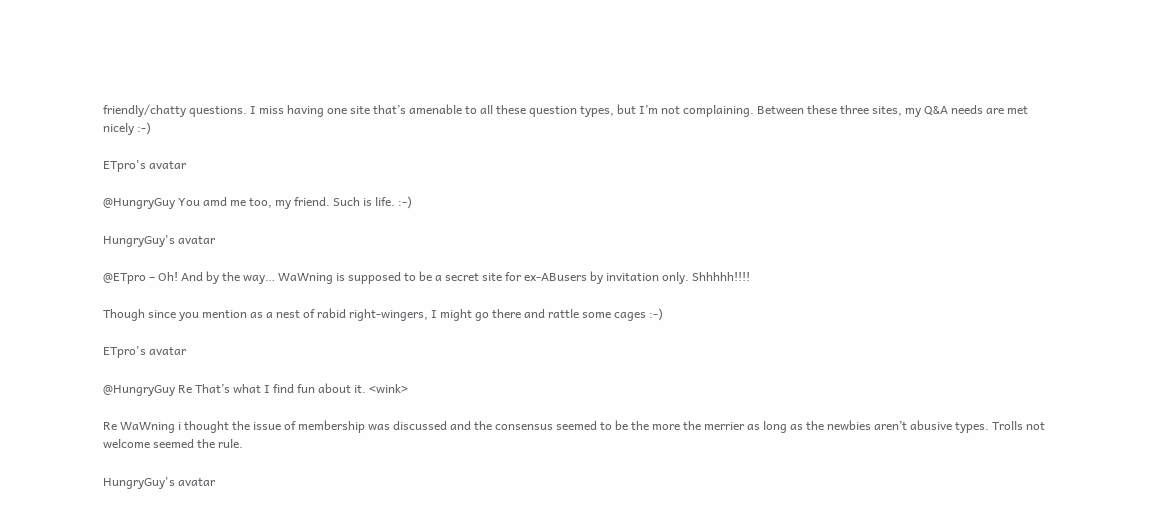friendly/chatty questions. I miss having one site that’s amenable to all these question types, but I’m not complaining. Between these three sites, my Q&A needs are met nicely :-)

ETpro's avatar

@HungryGuy You amd me too, my friend. Such is life. :-)

HungryGuy's avatar

@ETpro – Oh! And by the way… WaWning is supposed to be a secret site for ex-ABusers by invitation only. Shhhhh!!!!

Though since you mention as a nest of rabid right-wingers, I might go there and rattle some cages :-)

ETpro's avatar

@HungryGuy Re That’s what I find fun about it. <wink>

Re WaWning i thought the issue of membership was discussed and the consensus seemed to be the more the merrier as long as the newbies aren’t abusive types. Trolls not welcome seemed the rule.

HungryGuy's avatar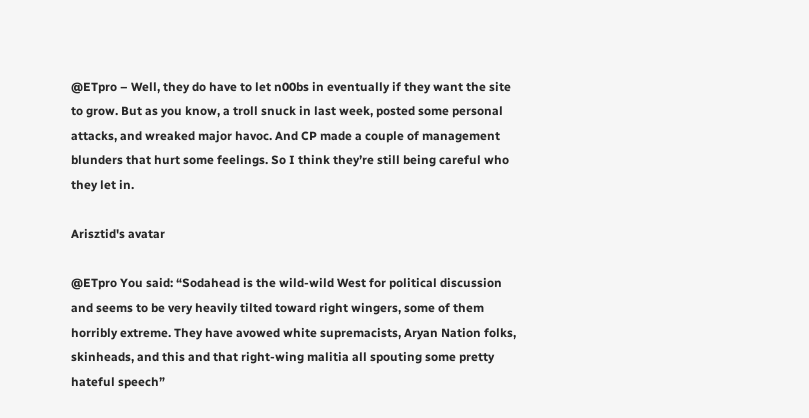@ETpro – Well, they do have to let n00bs in eventually if they want the site to grow. But as you know, a troll snuck in last week, posted some personal attacks, and wreaked major havoc. And CP made a couple of management blunders that hurt some feelings. So I think they’re still being careful who they let in.

Arisztid's avatar

@ETpro You said: “Sodahead is the wild-wild West for political discussion and seems to be very heavily tilted toward right wingers, some of them horribly extreme. They have avowed white supremacists, Aryan Nation folks, skinheads, and this and that right-wing malitia all spouting some pretty hateful speech”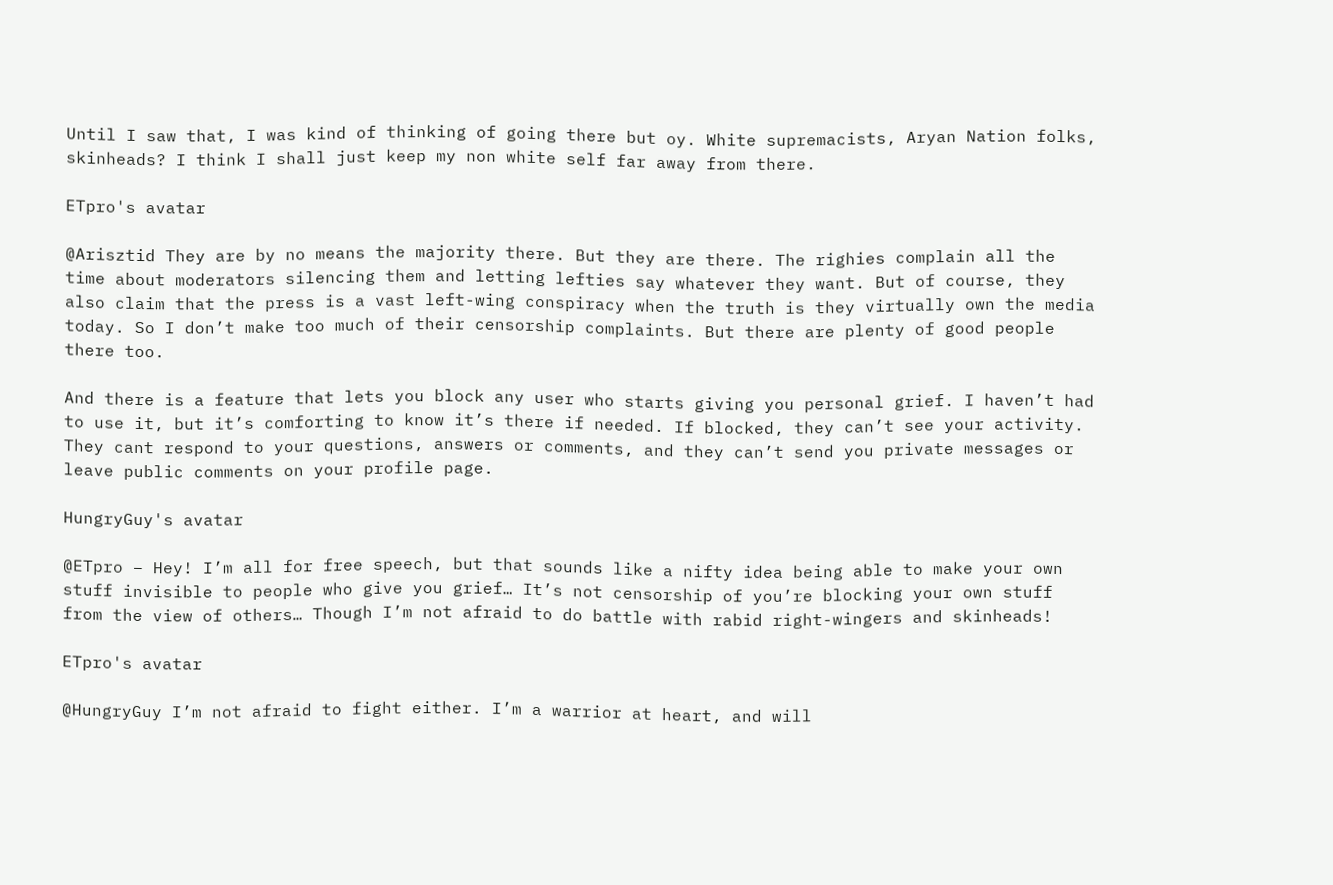Until I saw that, I was kind of thinking of going there but oy. White supremacists, Aryan Nation folks, skinheads? I think I shall just keep my non white self far away from there.

ETpro's avatar

@Arisztid They are by no means the majority there. But they are there. The righies complain all the time about moderators silencing them and letting lefties say whatever they want. But of course, they also claim that the press is a vast left-wing conspiracy when the truth is they virtually own the media today. So I don’t make too much of their censorship complaints. But there are plenty of good people there too.

And there is a feature that lets you block any user who starts giving you personal grief. I haven’t had to use it, but it’s comforting to know it’s there if needed. If blocked, they can’t see your activity. They cant respond to your questions, answers or comments, and they can’t send you private messages or leave public comments on your profile page.

HungryGuy's avatar

@ETpro – Hey! I’m all for free speech, but that sounds like a nifty idea being able to make your own stuff invisible to people who give you grief… It’s not censorship of you’re blocking your own stuff from the view of others… Though I’m not afraid to do battle with rabid right-wingers and skinheads!

ETpro's avatar

@HungryGuy I’m not afraid to fight either. I’m a warrior at heart, and will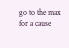go to the max for a cause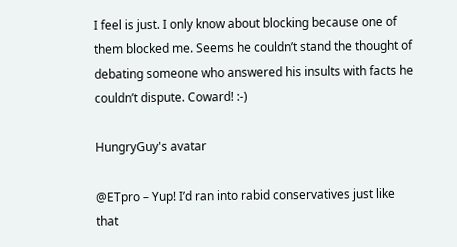I feel is just. I only know about blocking because one of them blocked me. Seems he couldn’t stand the thought of debating someone who answered his insults with facts he couldn’t dispute. Coward! :-)

HungryGuy's avatar

@ETpro – Yup! I’d ran into rabid conservatives just like that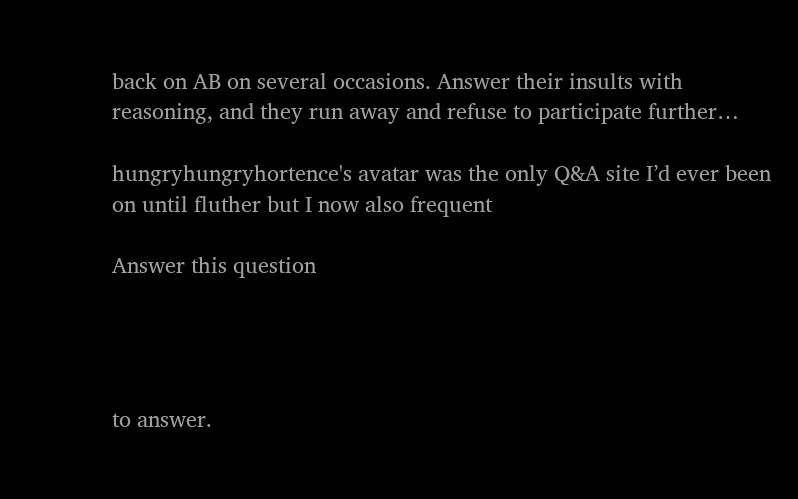back on AB on several occasions. Answer their insults with reasoning, and they run away and refuse to participate further…

hungryhungryhortence's avatar was the only Q&A site I’d ever been on until fluther but I now also frequent

Answer this question




to answer.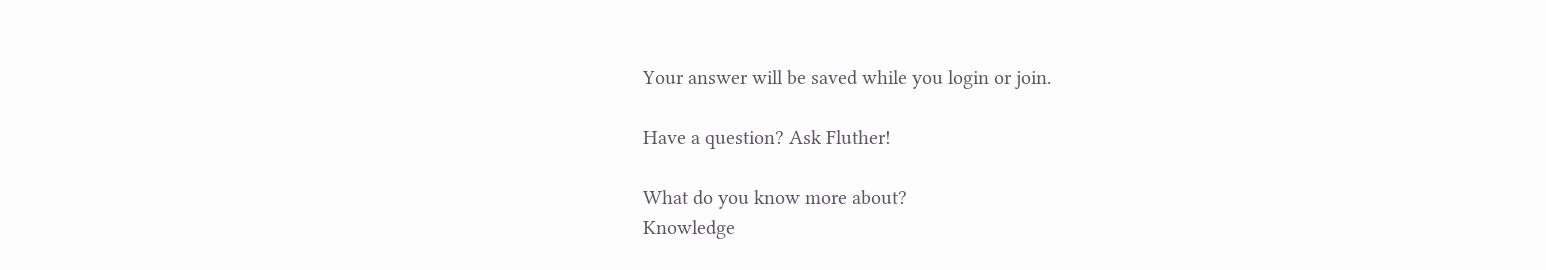Your answer will be saved while you login or join.

Have a question? Ask Fluther!

What do you know more about?
Knowledge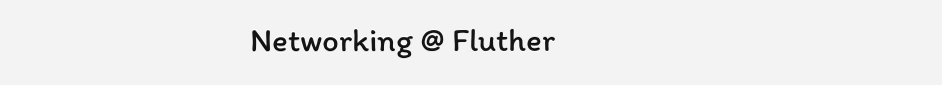Networking @ Fluther